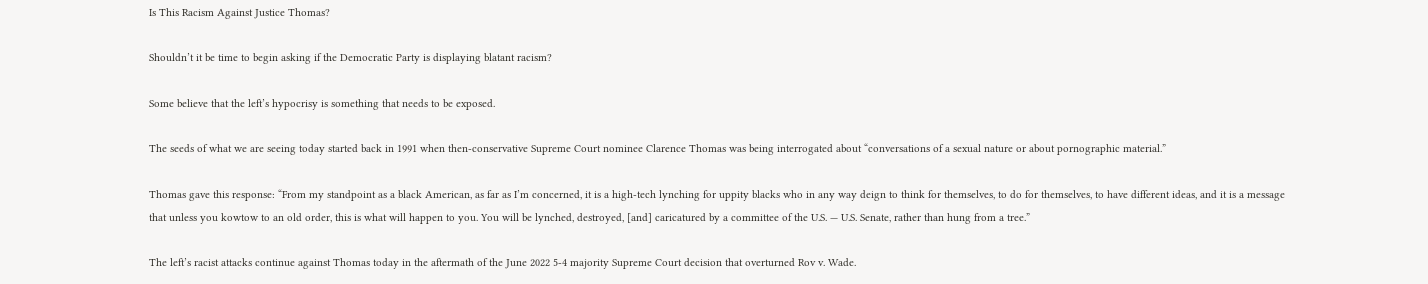Is This Racism Against Justice Thomas?

Shouldn’t it be time to begin asking if the Democratic Party is displaying blatant racism?

Some believe that the left’s hypocrisy is something that needs to be exposed.

The seeds of what we are seeing today started back in 1991 when then-conservative Supreme Court nominee Clarence Thomas was being interrogated about “conversations of a sexual nature or about pornographic material.”

Thomas gave this response: “From my standpoint as a black American, as far as I’m concerned, it is a high-tech lynching for uppity blacks who in any way deign to think for themselves, to do for themselves, to have different ideas, and it is a message that unless you kowtow to an old order, this is what will happen to you. You will be lynched, destroyed, [and] caricatured by a committee of the U.S. — U.S. Senate, rather than hung from a tree.”

The left’s racist attacks continue against Thomas today in the aftermath of the June 2022 5-4 majority Supreme Court decision that overturned Rov v. Wade.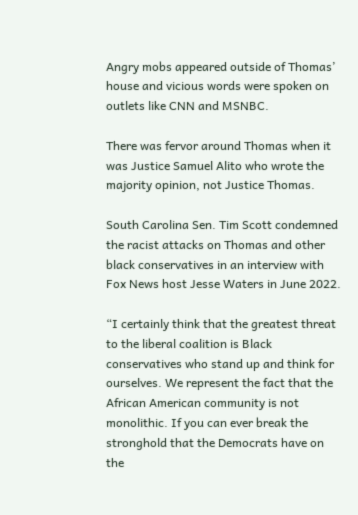Angry mobs appeared outside of Thomas’ house and vicious words were spoken on outlets like CNN and MSNBC.

There was fervor around Thomas when it was Justice Samuel Alito who wrote the majority opinion, not Justice Thomas.

South Carolina Sen. Tim Scott condemned the racist attacks on Thomas and other black conservatives in an interview with Fox News host Jesse Waters in June 2022.

“I certainly think that the greatest threat to the liberal coalition is Black conservatives who stand up and think for ourselves. We represent the fact that the African American community is not monolithic. If you can ever break the stronghold that the Democrats have on the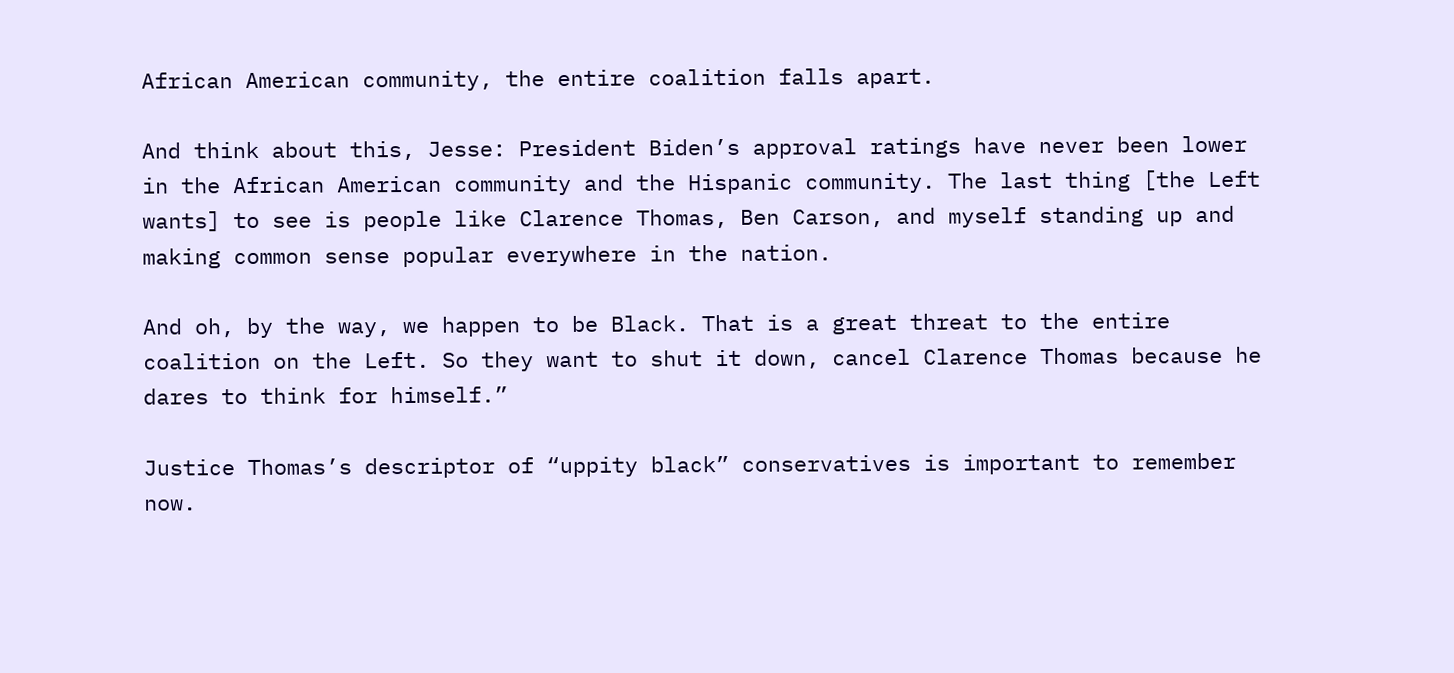African American community, the entire coalition falls apart.

And think about this, Jesse: President Biden’s approval ratings have never been lower in the African American community and the Hispanic community. The last thing [the Left wants] to see is people like Clarence Thomas, Ben Carson, and myself standing up and making common sense popular everywhere in the nation.

And oh, by the way, we happen to be Black. That is a great threat to the entire coalition on the Left. So they want to shut it down, cancel Clarence Thomas because he dares to think for himself.”

Justice Thomas’s descriptor of “uppity black” conservatives is important to remember now.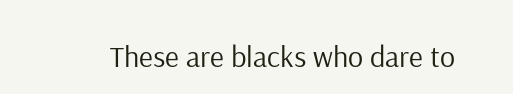These are blacks who dare to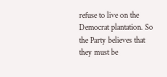refuse to live on the Democrat plantation. So the Party believes that they must be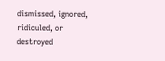dismissed, ignored, ridiculed, or destroyed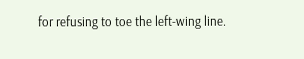for refusing to toe the left-wing line.